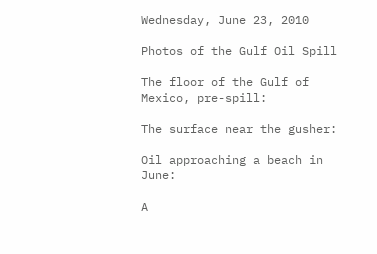Wednesday, June 23, 2010

Photos of the Gulf Oil Spill

The floor of the Gulf of Mexico, pre-spill:

The surface near the gusher:

Oil approaching a beach in June:

A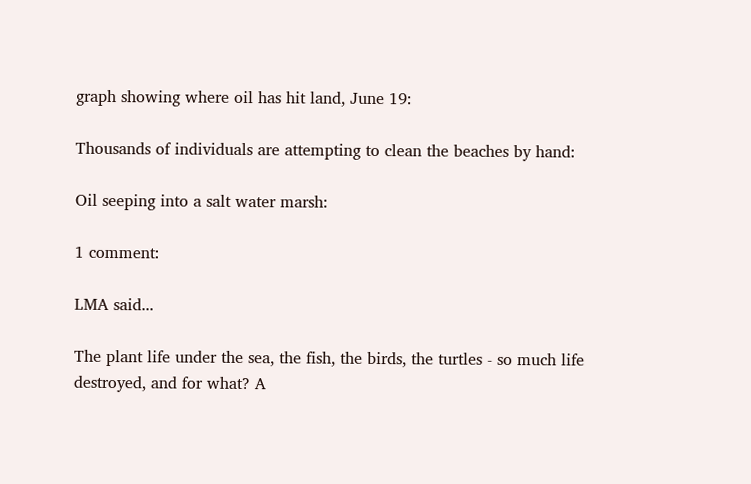graph showing where oil has hit land, June 19:

Thousands of individuals are attempting to clean the beaches by hand:

Oil seeping into a salt water marsh:

1 comment:

LMA said...

The plant life under the sea, the fish, the birds, the turtles - so much life destroyed, and for what? A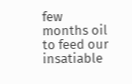few months oil to feed our insatiable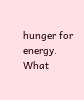hunger for energy. What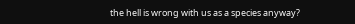the hell is wrong with us as a species anyway?